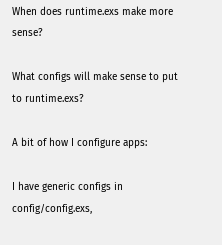When does runtime.exs make more sense?

What configs will make sense to put to runtime.exs?

A bit of how I configure apps:

I have generic configs in config/config.exs,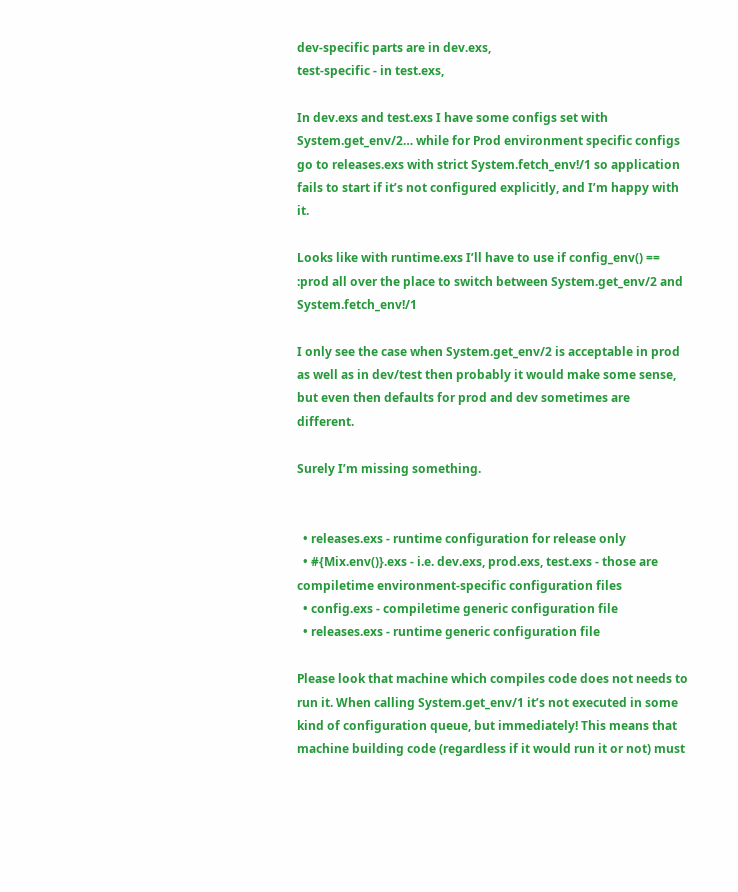dev-specific parts are in dev.exs,
test-specific - in test.exs,

In dev.exs and test.exs I have some configs set with System.get_env/2… while for Prod environment specific configs go to releases.exs with strict System.fetch_env!/1 so application fails to start if it’s not configured explicitly, and I’m happy with it.

Looks like with runtime.exs I’ll have to use if config_env() == :prod all over the place to switch between System.get_env/2 and System.fetch_env!/1

I only see the case when System.get_env/2 is acceptable in prod as well as in dev/test then probably it would make some sense, but even then defaults for prod and dev sometimes are different.

Surely I’m missing something.


  • releases.exs - runtime configuration for release only
  • #{Mix.env()}.exs - i.e. dev.exs, prod.exs, test.exs - those are compiletime environment-specific configuration files
  • config.exs - compiletime generic configuration file
  • releases.exs - runtime generic configuration file

Please look that machine which compiles code does not needs to run it. When calling System.get_env/1 it’s not executed in some kind of configuration queue, but immediately! This means that machine building code (regardless if it would run it or not) must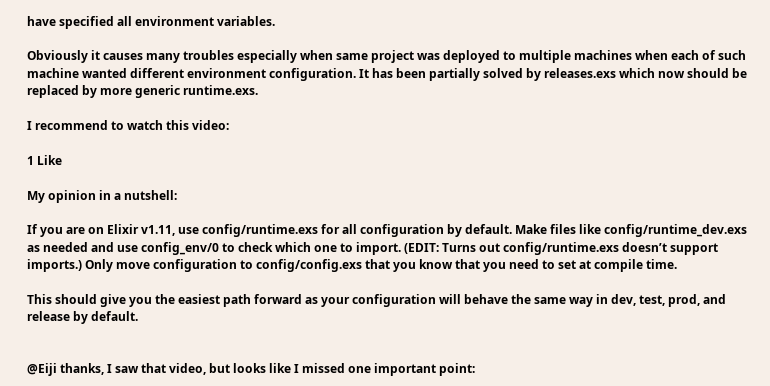have specified all environment variables.

Obviously it causes many troubles especially when same project was deployed to multiple machines when each of such machine wanted different environment configuration. It has been partially solved by releases.exs which now should be replaced by more generic runtime.exs.

I recommend to watch this video:

1 Like

My opinion in a nutshell:

If you are on Elixir v1.11, use config/runtime.exs for all configuration by default. Make files like config/runtime_dev.exs as needed and use config_env/0 to check which one to import. (EDIT: Turns out config/runtime.exs doesn’t support imports.) Only move configuration to config/config.exs that you know that you need to set at compile time.

This should give you the easiest path forward as your configuration will behave the same way in dev, test, prod, and release by default.


@Eiji thanks, I saw that video, but looks like I missed one important point: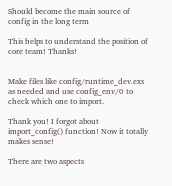Should become the main source of config in the long term

This helps to understand the position of core team! Thanks!


Make files like config/runtime_dev.exs as needed and use config_env/0 to check which one to import.

Thank you! I forgot about import_config() function! Now it totally makes sense!

There are two aspects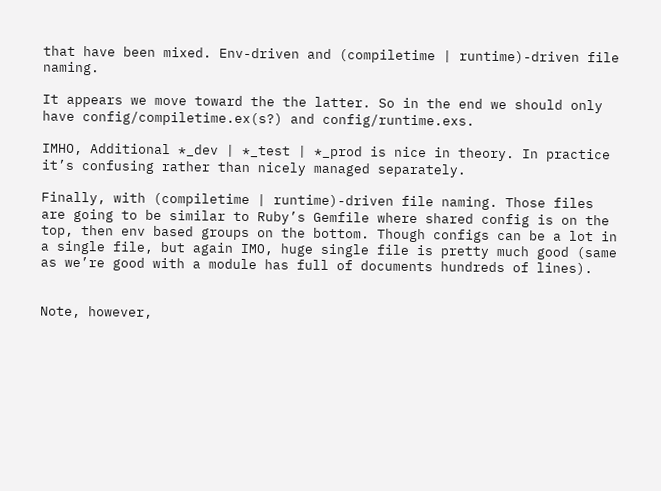that have been mixed. Env-driven and (compiletime | runtime)-driven file naming.

It appears we move toward the the latter. So in the end we should only have config/compiletime.ex(s?) and config/runtime.exs.

IMHO, Additional *_dev | *_test | *_prod is nice in theory. In practice it’s confusing rather than nicely managed separately.

Finally, with (compiletime | runtime)-driven file naming. Those files are going to be similar to Ruby’s Gemfile where shared config is on the top, then env based groups on the bottom. Though configs can be a lot in a single file, but again IMO, huge single file is pretty much good (same as we’re good with a module has full of documents hundreds of lines).


Note, however,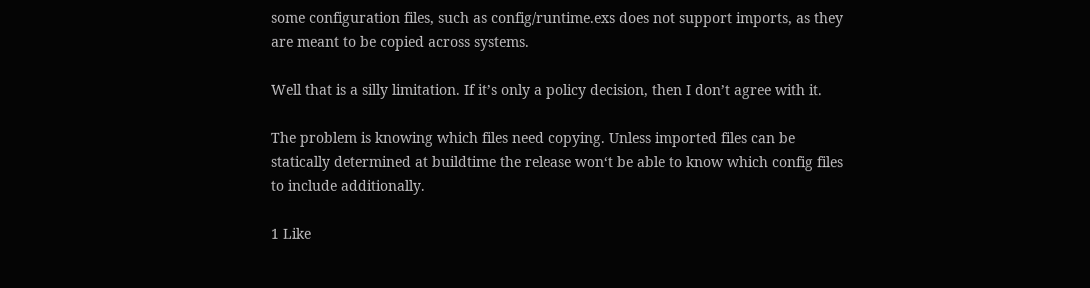some configuration files, such as config/runtime.exs does not support imports, as they are meant to be copied across systems.

Well that is a silly limitation. If it’s only a policy decision, then I don’t agree with it.

The problem is knowing which files need copying. Unless imported files can be statically determined at buildtime the release won‘t be able to know which config files to include additionally.

1 Like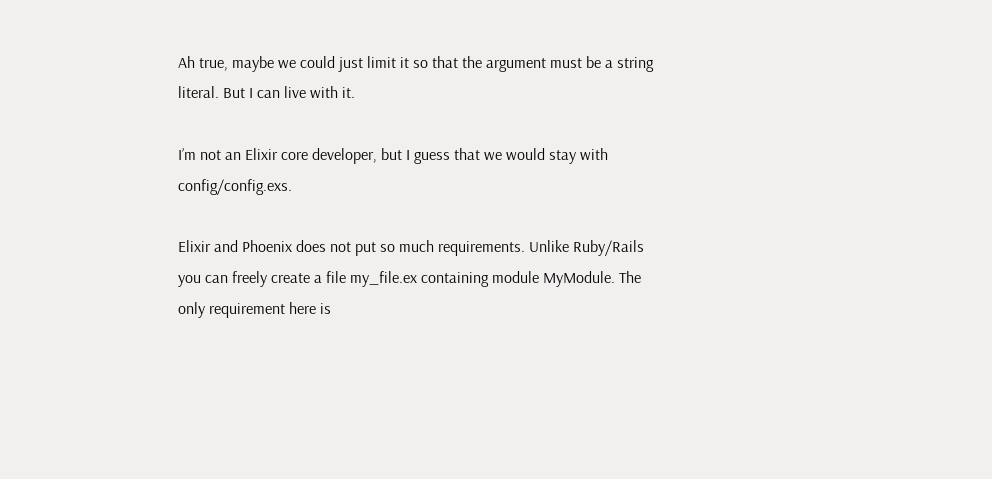Ah true, maybe we could just limit it so that the argument must be a string literal. But I can live with it.

I’m not an Elixir core developer, but I guess that we would stay with config/config.exs.

Elixir and Phoenix does not put so much requirements. Unlike Ruby/Rails you can freely create a file my_file.ex containing module MyModule. The only requirement here is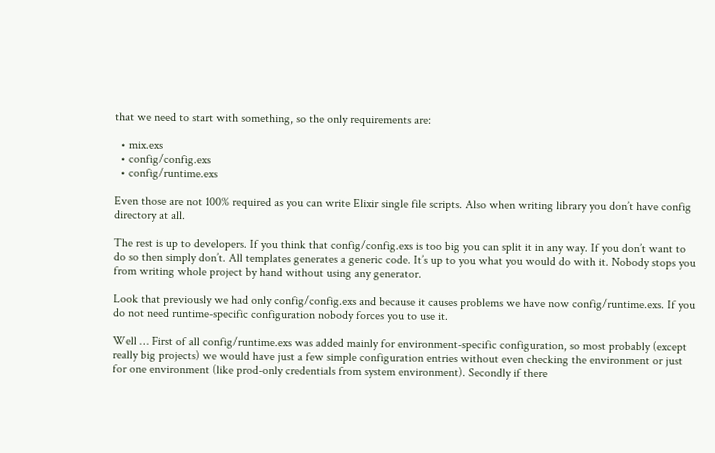that we need to start with something, so the only requirements are:

  • mix.exs
  • config/config.exs
  • config/runtime.exs

Even those are not 100% required as you can write Elixir single file scripts. Also when writing library you don’t have config directory at all.

The rest is up to developers. If you think that config/config.exs is too big you can split it in any way. If you don’t want to do so then simply don’t. All templates generates a generic code. It’s up to you what you would do with it. Nobody stops you from writing whole project by hand without using any generator.

Look that previously we had only config/config.exs and because it causes problems we have now config/runtime.exs. If you do not need runtime-specific configuration nobody forces you to use it.

Well … First of all config/runtime.exs was added mainly for environment-specific configuration, so most probably (except really big projects) we would have just a few simple configuration entries without even checking the environment or just for one environment (like prod-only credentials from system environment). Secondly if there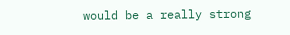would be a really strong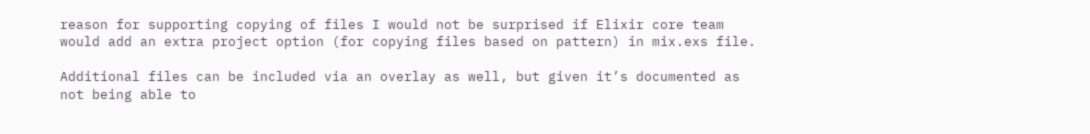reason for supporting copying of files I would not be surprised if Elixir core team would add an extra project option (for copying files based on pattern) in mix.exs file.

Additional files can be included via an overlay as well, but given it’s documented as not being able to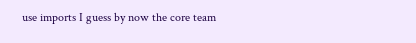use imports I guess by now the core team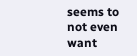seems to not even want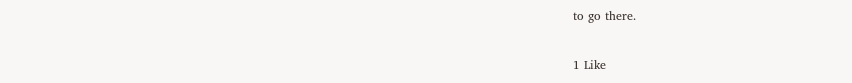to go there.

1 Like